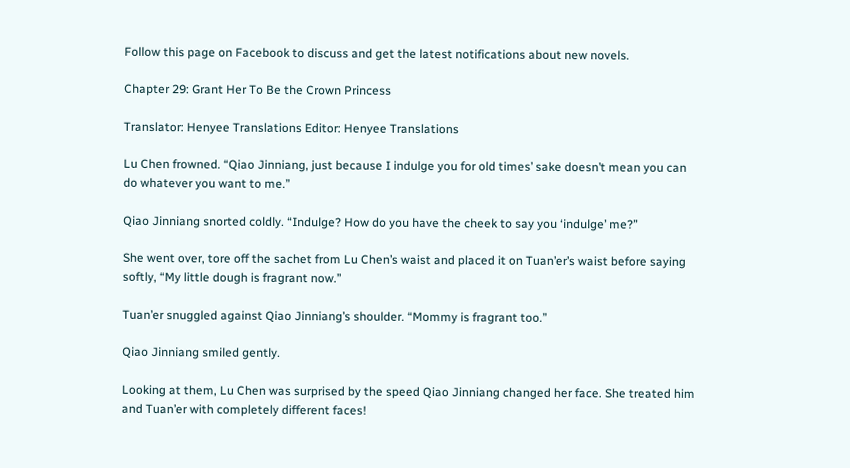Follow this page on Facebook to discuss and get the latest notifications about new novels.

Chapter 29: Grant Her To Be the Crown Princess

Translator: Henyee Translations Editor: Henyee Translations

Lu Chen frowned. “Qiao Jinniang, just because I indulge you for old times’ sake doesn’t mean you can do whatever you want to me.”

Qiao Jinniang snorted coldly. “Indulge? How do you have the cheek to say you ‘indulge’ me?”

She went over, tore off the sachet from Lu Chen’s waist and placed it on Tuan’er’s waist before saying softly, “My little dough is fragrant now.”

Tuan’er snuggled against Qiao Jinniang’s shoulder. “Mommy is fragrant too.”

Qiao Jinniang smiled gently.

Looking at them, Lu Chen was surprised by the speed Qiao Jinniang changed her face. She treated him and Tuan’er with completely different faces!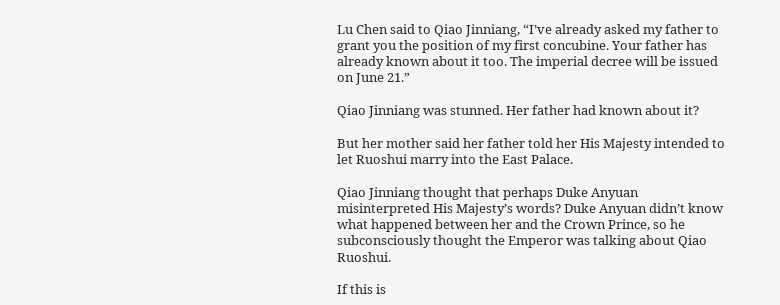Lu Chen said to Qiao Jinniang, “I’ve already asked my father to grant you the position of my first concubine. Your father has already known about it too. The imperial decree will be issued on June 21.”

Qiao Jinniang was stunned. Her father had known about it?

But her mother said her father told her His Majesty intended to let Ruoshui marry into the East Palace.

Qiao Jinniang thought that perhaps Duke Anyuan misinterpreted His Majesty’s words? Duke Anyuan didn’t know what happened between her and the Crown Prince, so he subconsciously thought the Emperor was talking about Qiao Ruoshui.

If this is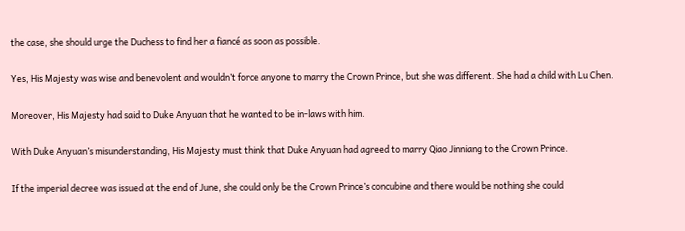the case, she should urge the Duchess to find her a fiancé as soon as possible.

Yes, His Majesty was wise and benevolent and wouldn’t force anyone to marry the Crown Prince, but she was different. She had a child with Lu Chen.

Moreover, His Majesty had said to Duke Anyuan that he wanted to be in-laws with him.

With Duke Anyuan’s misunderstanding, His Majesty must think that Duke Anyuan had agreed to marry Qiao Jinniang to the Crown Prince.

If the imperial decree was issued at the end of June, she could only be the Crown Prince’s concubine and there would be nothing she could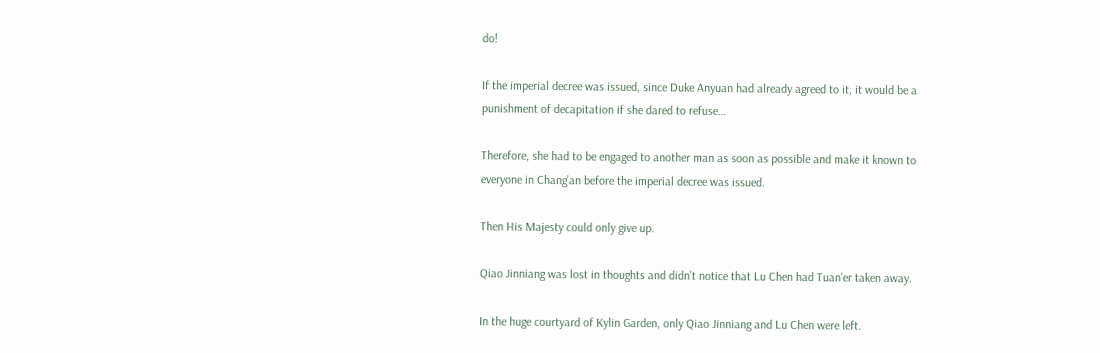do!

If the imperial decree was issued, since Duke Anyuan had already agreed to it, it would be a punishment of decapitation if she dared to refuse…

Therefore, she had to be engaged to another man as soon as possible and make it known to everyone in Chang’an before the imperial decree was issued.

Then His Majesty could only give up.

Qiao Jinniang was lost in thoughts and didn’t notice that Lu Chen had Tuan’er taken away.

In the huge courtyard of Kylin Garden, only Qiao Jinniang and Lu Chen were left.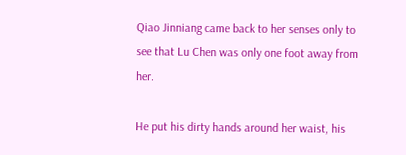Qiao Jinniang came back to her senses only to see that Lu Chen was only one foot away from her.

He put his dirty hands around her waist, his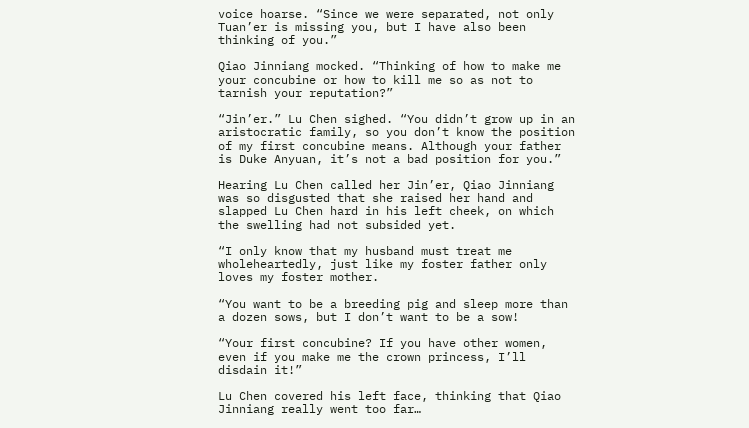voice hoarse. “Since we were separated, not only Tuan’er is missing you, but I have also been thinking of you.”

Qiao Jinniang mocked. “Thinking of how to make me your concubine or how to kill me so as not to tarnish your reputation?”

“Jin’er.” Lu Chen sighed. “You didn’t grow up in an aristocratic family, so you don’t know the position of my first concubine means. Although your father is Duke Anyuan, it’s not a bad position for you.”

Hearing Lu Chen called her Jin’er, Qiao Jinniang was so disgusted that she raised her hand and slapped Lu Chen hard in his left cheek, on which the swelling had not subsided yet.

“I only know that my husband must treat me wholeheartedly, just like my foster father only loves my foster mother.

“You want to be a breeding pig and sleep more than a dozen sows, but I don’t want to be a sow!

“Your first concubine? If you have other women, even if you make me the crown princess, I’ll disdain it!”

Lu Chen covered his left face, thinking that Qiao Jinniang really went too far…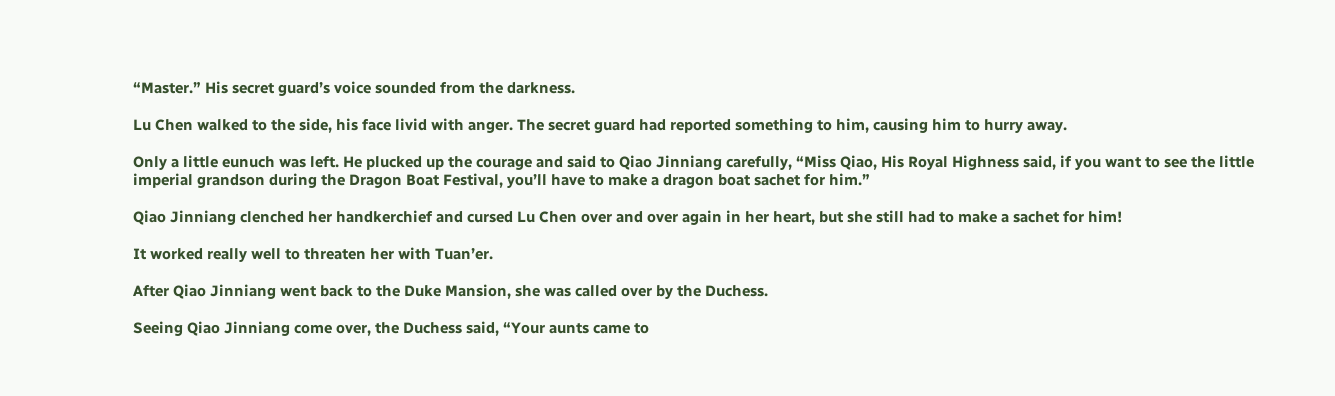“Master.” His secret guard’s voice sounded from the darkness.

Lu Chen walked to the side, his face livid with anger. The secret guard had reported something to him, causing him to hurry away.

Only a little eunuch was left. He plucked up the courage and said to Qiao Jinniang carefully, “Miss Qiao, His Royal Highness said, if you want to see the little imperial grandson during the Dragon Boat Festival, you’ll have to make a dragon boat sachet for him.”

Qiao Jinniang clenched her handkerchief and cursed Lu Chen over and over again in her heart, but she still had to make a sachet for him!

It worked really well to threaten her with Tuan’er.

After Qiao Jinniang went back to the Duke Mansion, she was called over by the Duchess.

Seeing Qiao Jinniang come over, the Duchess said, “Your aunts came to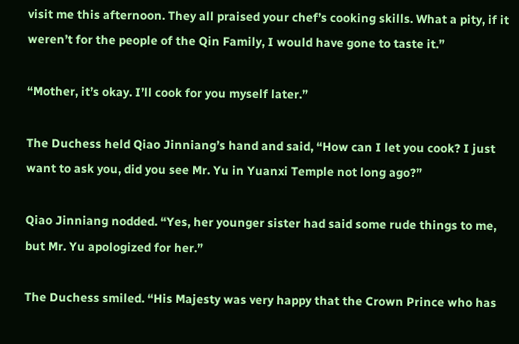visit me this afternoon. They all praised your chef’s cooking skills. What a pity, if it weren’t for the people of the Qin Family, I would have gone to taste it.”

“Mother, it’s okay. I’ll cook for you myself later.”

The Duchess held Qiao Jinniang’s hand and said, “How can I let you cook? I just want to ask you, did you see Mr. Yu in Yuanxi Temple not long ago?”

Qiao Jinniang nodded. “Yes, her younger sister had said some rude things to me, but Mr. Yu apologized for her.”

The Duchess smiled. “His Majesty was very happy that the Crown Prince who has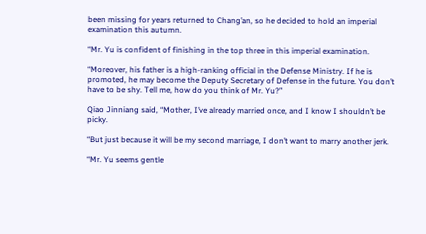been missing for years returned to Chang’an, so he decided to hold an imperial examination this autumn.

“Mr. Yu is confident of finishing in the top three in this imperial examination.

“Moreover, his father is a high-ranking official in the Defense Ministry. If he is promoted, he may become the Deputy Secretary of Defense in the future. You don’t have to be shy. Tell me, how do you think of Mr. Yu?”

Qiao Jinniang said, “Mother, I’ve already married once, and I know I shouldn’t be picky.

“But just because it will be my second marriage, I don’t want to marry another jerk.

“Mr. Yu seems gentle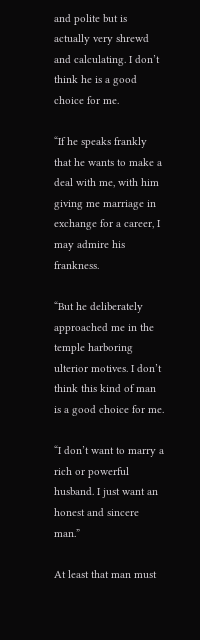and polite but is actually very shrewd and calculating. I don’t think he is a good choice for me.

“If he speaks frankly that he wants to make a deal with me, with him giving me marriage in exchange for a career, I may admire his frankness.

“But he deliberately approached me in the temple harboring ulterior motives. I don’t think this kind of man is a good choice for me.

“I don’t want to marry a rich or powerful husband. I just want an honest and sincere man.”

At least that man must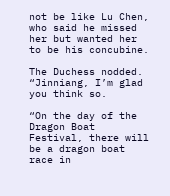not be like Lu Chen, who said he missed her but wanted her to be his concubine.

The Duchess nodded. “Jinniang, I’m glad you think so.

“On the day of the Dragon Boat Festival, there will be a dragon boat race in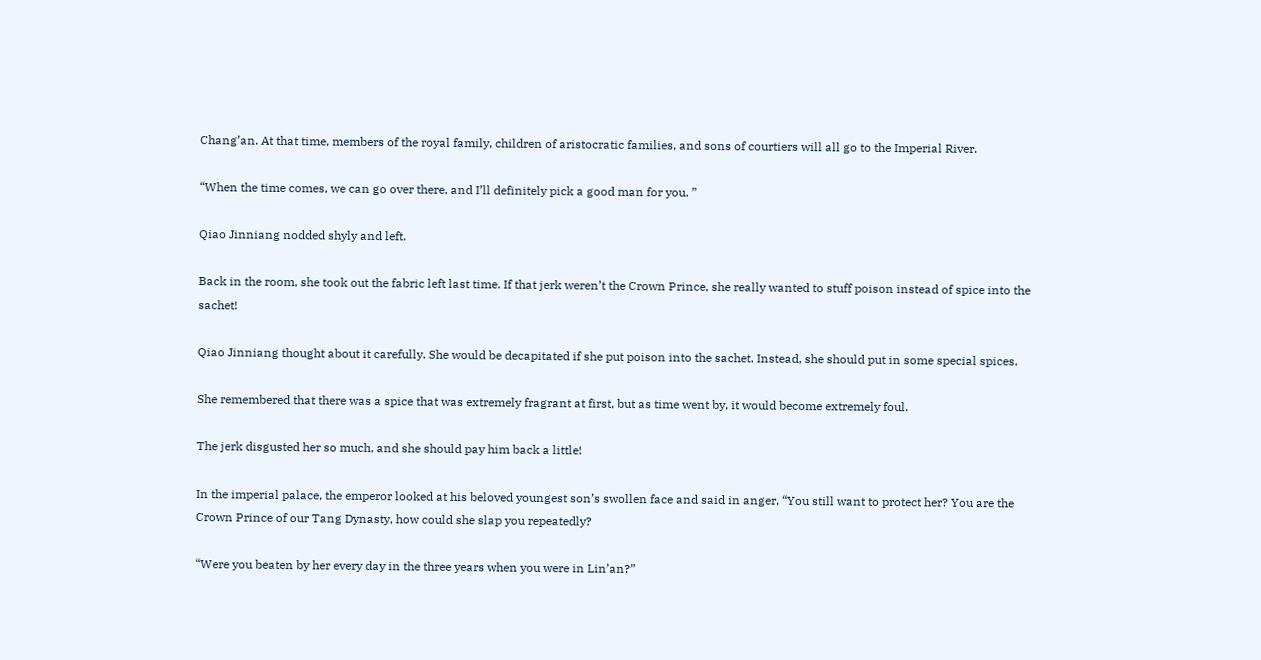Chang’an. At that time, members of the royal family, children of aristocratic families, and sons of courtiers will all go to the Imperial River.

“When the time comes, we can go over there, and I’ll definitely pick a good man for you. ”

Qiao Jinniang nodded shyly and left.

Back in the room, she took out the fabric left last time. If that jerk weren’t the Crown Prince, she really wanted to stuff poison instead of spice into the sachet!

Qiao Jinniang thought about it carefully. She would be decapitated if she put poison into the sachet. Instead, she should put in some special spices.

She remembered that there was a spice that was extremely fragrant at first, but as time went by, it would become extremely foul.

The jerk disgusted her so much, and she should pay him back a little!

In the imperial palace, the emperor looked at his beloved youngest son’s swollen face and said in anger, “You still want to protect her? You are the Crown Prince of our Tang Dynasty, how could she slap you repeatedly?

“Were you beaten by her every day in the three years when you were in Lin’an?”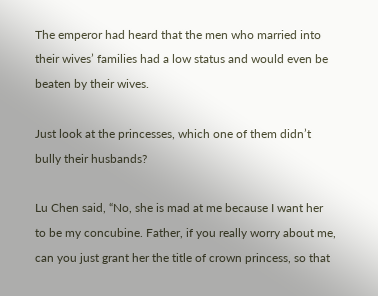The emperor had heard that the men who married into their wives’ families had a low status and would even be beaten by their wives.

Just look at the princesses, which one of them didn’t bully their husbands?

Lu Chen said, “No, she is mad at me because I want her to be my concubine. Father, if you really worry about me, can you just grant her the title of crown princess, so that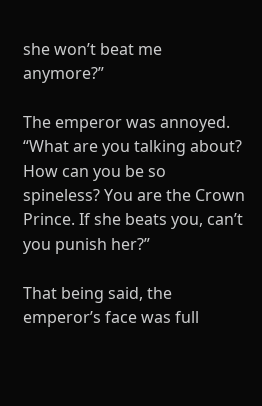she won’t beat me anymore?”

The emperor was annoyed. “What are you talking about? How can you be so spineless? You are the Crown Prince. If she beats you, can’t you punish her?”

That being said, the emperor’s face was full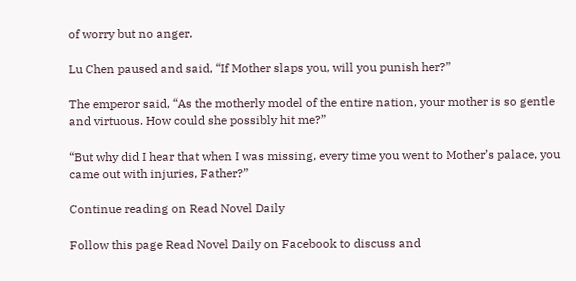of worry but no anger.

Lu Chen paused and said, “If Mother slaps you, will you punish her?”

The emperor said, “As the motherly model of the entire nation, your mother is so gentle and virtuous. How could she possibly hit me?”

“But why did I hear that when I was missing, every time you went to Mother’s palace, you came out with injuries, Father?”

Continue reading on Read Novel Daily

Follow this page Read Novel Daily on Facebook to discuss and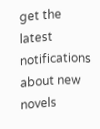get the latest notifications about new novels